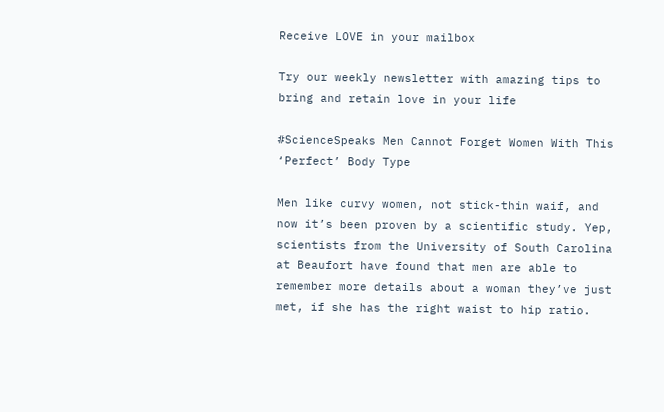Receive LOVE in your mailbox

Try our weekly newsletter with amazing tips to bring and retain love in your life

#ScienceSpeaks Men Cannot Forget Women With This ‘Perfect’ Body Type

Men like curvy women, not stick-thin waif, and now it’s been proven by a scientific study. Yep, scientists from the University of South Carolina at Beaufort have found that men are able to remember more details about a woman they’ve just met, if she has the right waist to hip ratio.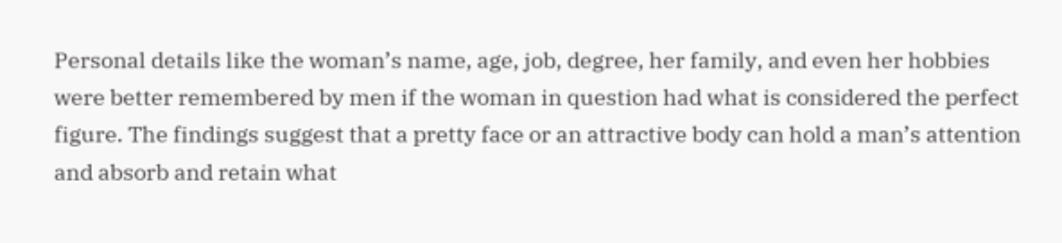Personal details like the woman’s name, age, job, degree, her family, and even her hobbies were better remembered by men if the woman in question had what is considered the perfect figure. The findings suggest that a pretty face or an attractive body can hold a man’s attention and absorb and retain what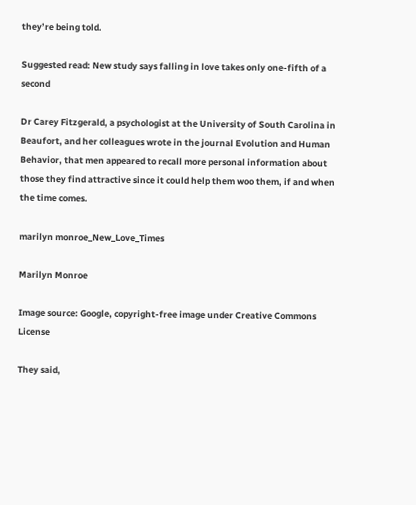they’re being told.

Suggested read: New study says falling in love takes only one-fifth of a second

Dr Carey Fitzgerald, a psychologist at the University of South Carolina in Beaufort, and her colleagues wrote in the journal Evolution and Human Behavior, that men appeared to recall more personal information about those they find attractive since it could help them woo them, if and when the time comes.

marilyn monroe_New_Love_Times

Marilyn Monroe

Image source: Google, copyright-free image under Creative Commons License

They said,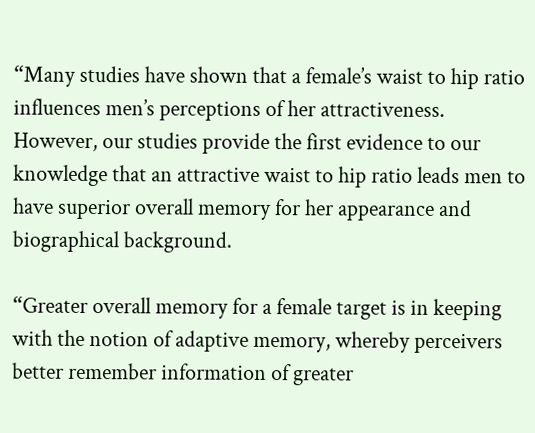“Many studies have shown that a female’s waist to hip ratio influences men’s perceptions of her attractiveness. However, our studies provide the first evidence to our knowledge that an attractive waist to hip ratio leads men to have superior overall memory for her appearance and biographical background.

“Greater overall memory for a female target is in keeping with the notion of adaptive memory, whereby perceivers better remember information of greater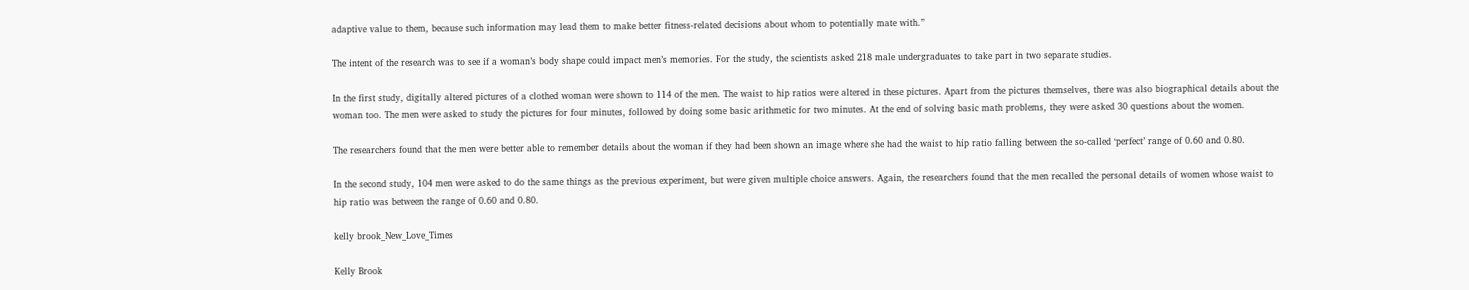adaptive value to them, because such information may lead them to make better fitness-related decisions about whom to potentially mate with.”

The intent of the research was to see if a woman’s body shape could impact men’s memories. For the study, the scientists asked 218 male undergraduates to take part in two separate studies.

In the first study, digitally altered pictures of a clothed woman were shown to 114 of the men. The waist to hip ratios were altered in these pictures. Apart from the pictures themselves, there was also biographical details about the woman too. The men were asked to study the pictures for four minutes, followed by doing some basic arithmetic for two minutes. At the end of solving basic math problems, they were asked 30 questions about the women.

The researchers found that the men were better able to remember details about the woman if they had been shown an image where she had the waist to hip ratio falling between the so-called ‘perfect’ range of 0.60 and 0.80.

In the second study, 104 men were asked to do the same things as the previous experiment, but were given multiple choice answers. Again, the researchers found that the men recalled the personal details of women whose waist to hip ratio was between the range of 0.60 and 0.80.

kelly brook_New_Love_Times

Kelly Brook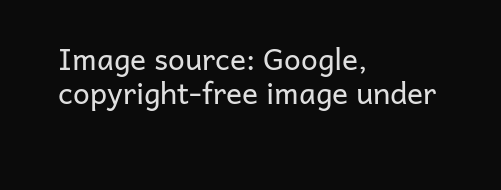Image source: Google, copyright-free image under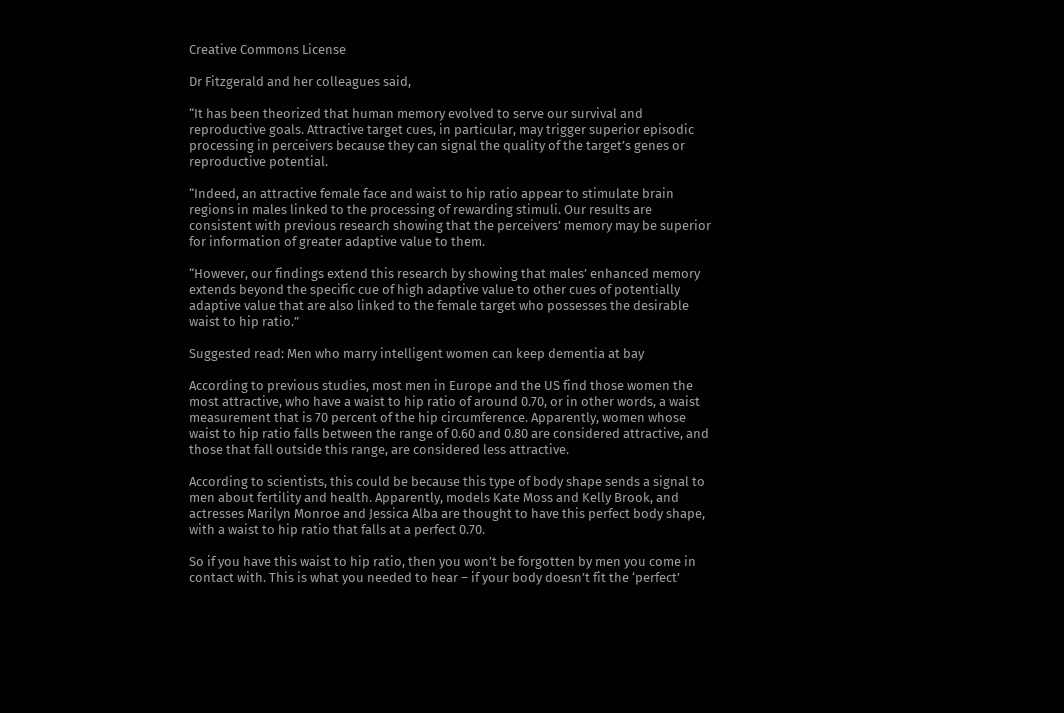Creative Commons License

Dr Fitzgerald and her colleagues said,

“It has been theorized that human memory evolved to serve our survival and reproductive goals. Attractive target cues, in particular, may trigger superior episodic processing in perceivers because they can signal the quality of the target’s genes or reproductive potential.

“Indeed, an attractive female face and waist to hip ratio appear to stimulate brain regions in males linked to the processing of rewarding stimuli. Our results are consistent with previous research showing that the perceivers’ memory may be superior for information of greater adaptive value to them.

“However, our findings extend this research by showing that males’ enhanced memory extends beyond the specific cue of high adaptive value to other cues of potentially adaptive value that are also linked to the female target who possesses the desirable waist to hip ratio.”

Suggested read: Men who marry intelligent women can keep dementia at bay

According to previous studies, most men in Europe and the US find those women the most attractive, who have a waist to hip ratio of around 0.70, or in other words, a waist measurement that is 70 percent of the hip circumference. Apparently, women whose waist to hip ratio falls between the range of 0.60 and 0.80 are considered attractive, and those that fall outside this range, are considered less attractive.

According to scientists, this could be because this type of body shape sends a signal to men about fertility and health. Apparently, models Kate Moss and Kelly Brook, and actresses Marilyn Monroe and Jessica Alba are thought to have this perfect body shape, with a waist to hip ratio that falls at a perfect 0.70.

So if you have this waist to hip ratio, then you won’t be forgotten by men you come in contact with. This is what you needed to hear – if your body doesn’t fit the ‘perfect’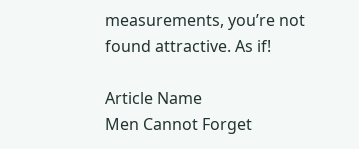measurements, you’re not found attractive. As if!

Article Name
Men Cannot Forget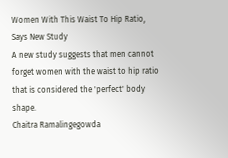Women With This Waist To Hip Ratio, Says New Study
A new study suggests that men cannot forget women with the waist to hip ratio that is considered the 'perfect' body shape.
Chaitra Ramalingegowda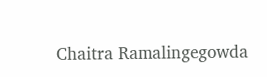Chaitra Ramalingegowda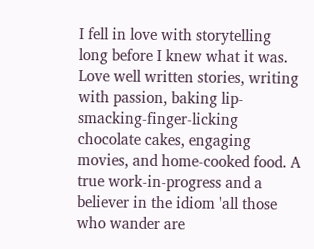I fell in love with storytelling long before I knew what it was. Love well written stories, writing with passion, baking lip-smacking-finger-licking chocolate cakes, engaging movies, and home-cooked food. A true work-in-progress and a believer in the idiom 'all those who wander are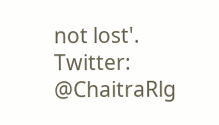not lost'. Twitter: @ChaitraRlg